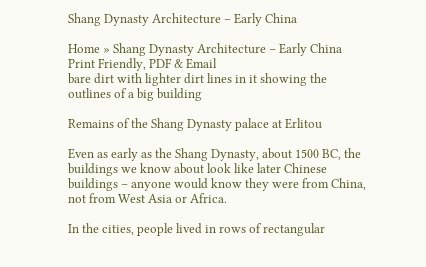Shang Dynasty Architecture – Early China

Home » Shang Dynasty Architecture – Early China
Print Friendly, PDF & Email
bare dirt with lighter dirt lines in it showing the outlines of a big building

Remains of the Shang Dynasty palace at Erlitou

Even as early as the Shang Dynasty, about 1500 BC, the buildings we know about look like later Chinese buildings – anyone would know they were from China, not from West Asia or Africa.

In the cities, people lived in rows of rectangular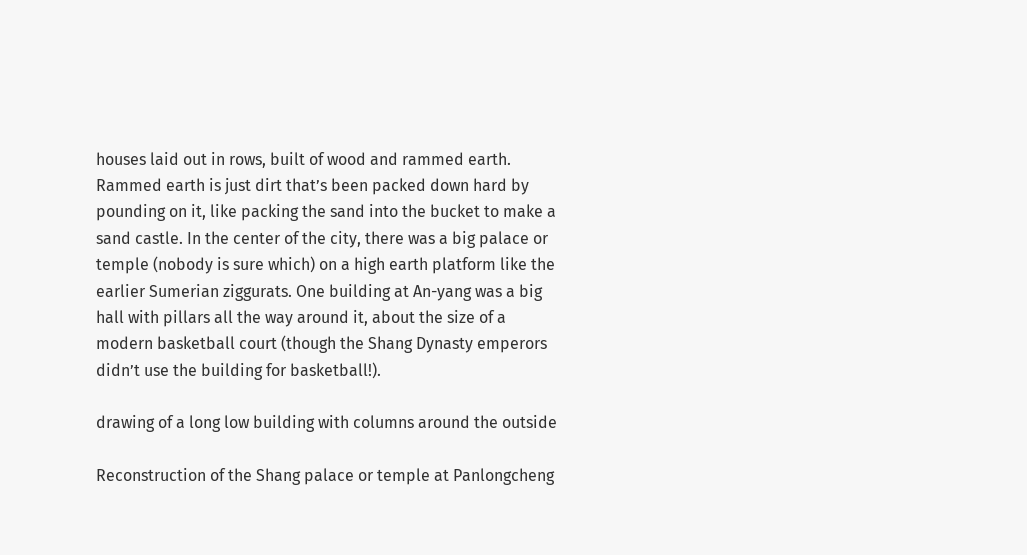houses laid out in rows, built of wood and rammed earth. Rammed earth is just dirt that’s been packed down hard by pounding on it, like packing the sand into the bucket to make a sand castle. In the center of the city, there was a big palace or temple (nobody is sure which) on a high earth platform like the earlier Sumerian ziggurats. One building at An-yang was a big hall with pillars all the way around it, about the size of a modern basketball court (though the Shang Dynasty emperors didn’t use the building for basketball!).

drawing of a long low building with columns around the outside

Reconstruction of the Shang palace or temple at Panlongcheng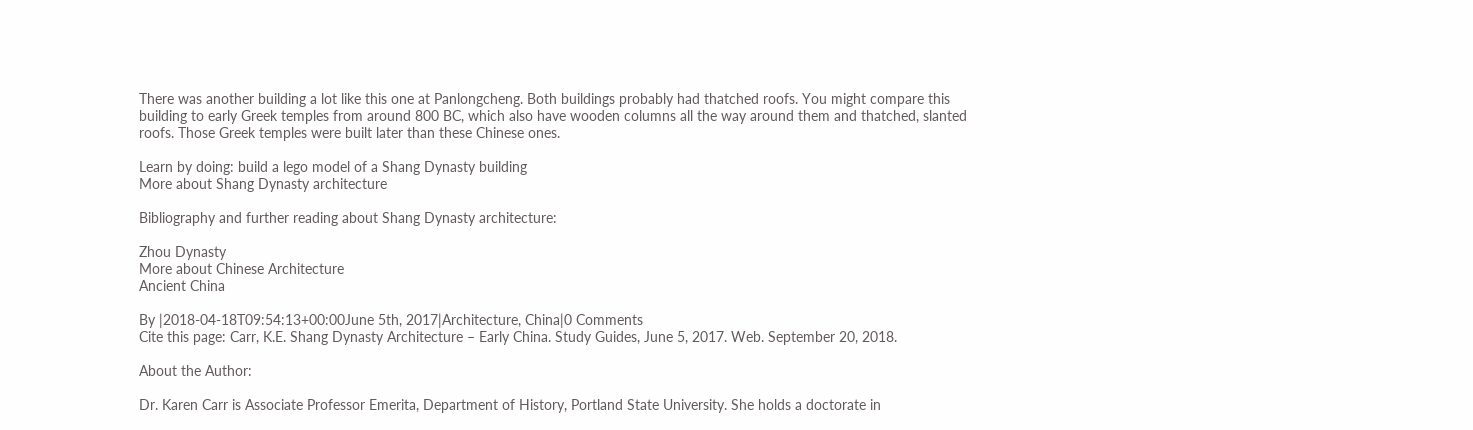There was another building a lot like this one at Panlongcheng. Both buildings probably had thatched roofs. You might compare this building to early Greek temples from around 800 BC, which also have wooden columns all the way around them and thatched, slanted roofs. Those Greek temples were built later than these Chinese ones.

Learn by doing: build a lego model of a Shang Dynasty building
More about Shang Dynasty architecture

Bibliography and further reading about Shang Dynasty architecture:

Zhou Dynasty
More about Chinese Architecture
Ancient China

By |2018-04-18T09:54:13+00:00June 5th, 2017|Architecture, China|0 Comments
Cite this page: Carr, K.E. Shang Dynasty Architecture – Early China. Study Guides, June 5, 2017. Web. September 20, 2018.

About the Author:

Dr. Karen Carr is Associate Professor Emerita, Department of History, Portland State University. She holds a doctorate in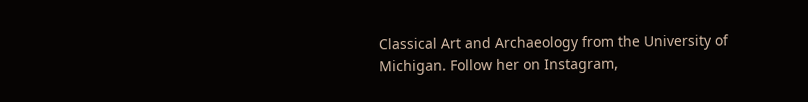Classical Art and Archaeology from the University of Michigan. Follow her on Instagram,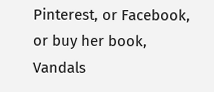Pinterest, or Facebook, or buy her book, Vandals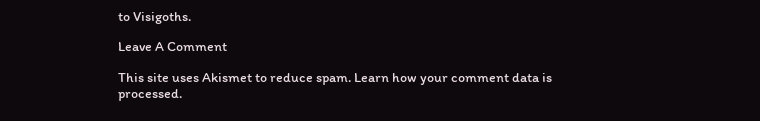to Visigoths.

Leave A Comment

This site uses Akismet to reduce spam. Learn how your comment data is processed.